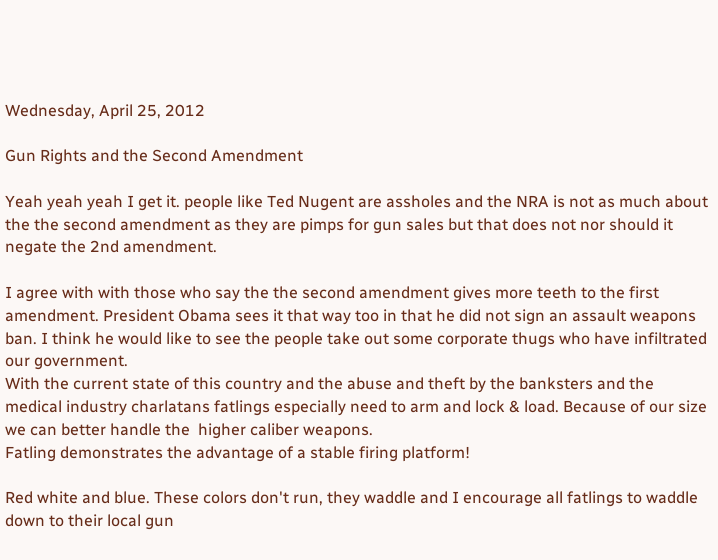Wednesday, April 25, 2012

Gun Rights and the Second Amendment

Yeah yeah yeah I get it. people like Ted Nugent are assholes and the NRA is not as much about the the second amendment as they are pimps for gun sales but that does not nor should it negate the 2nd amendment.

I agree with with those who say the the second amendment gives more teeth to the first amendment. President Obama sees it that way too in that he did not sign an assault weapons ban. I think he would like to see the people take out some corporate thugs who have infiltrated our government.
With the current state of this country and the abuse and theft by the banksters and the medical industry charlatans fatlings especially need to arm and lock & load. Because of our size we can better handle the  higher caliber weapons.
Fatling demonstrates the advantage of a stable firing platform!

Red white and blue. These colors don't run, they waddle and I encourage all fatlings to waddle down to their local gun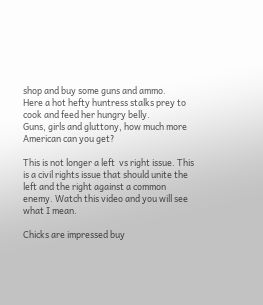shop and buy some guns and ammo.
Here a hot hefty huntress stalks prey to cook and feed her hungry belly.
Guns, girls and gluttony, how much more American can you get?

This is not longer a left  vs right issue. This is a civil rights issue that should unite the left and the right against a common enemy. Watch this video and you will see what I mean.

Chicks are impressed buy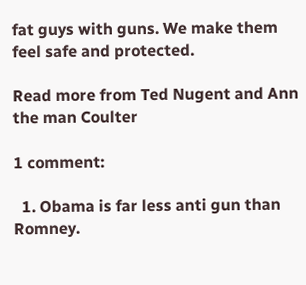fat guys with guns. We make them feel safe and protected.

Read more from Ted Nugent and Ann the man Coulter

1 comment:

  1. Obama is far less anti gun than Romney.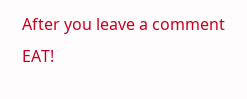After you leave a comment EAT!